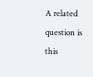A related question is this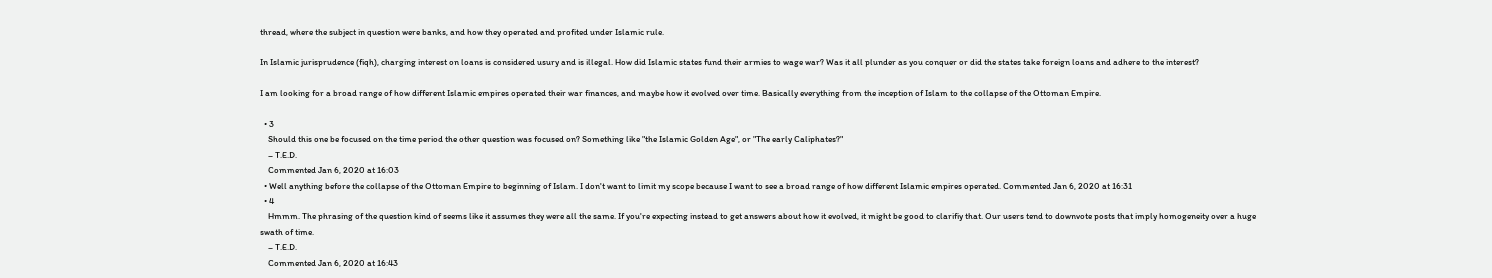thread, where the subject in question were banks, and how they operated and profited under Islamic rule.

In Islamic jurisprudence (fiqh), charging interest on loans is considered usury and is illegal. How did Islamic states fund their armies to wage war? Was it all plunder as you conquer or did the states take foreign loans and adhere to the interest?

I am looking for a broad range of how different Islamic empires operated their war finances, and maybe how it evolved over time. Basically everything from the inception of Islam to the collapse of the Ottoman Empire.

  • 3
    Should this one be focused on the time period the other question was focused on? Something like "the Islamic Golden Age", or "The early Caliphates?"
    – T.E.D.
    Commented Jan 6, 2020 at 16:03
  • Well anything before the collapse of the Ottoman Empire to beginning of Islam. I don't want to limit my scope because I want to see a broad range of how different Islamic empires operated. Commented Jan 6, 2020 at 16:31
  • 4
    Hmmm. The phrasing of the question kind of seems like it assumes they were all the same. If you're expecting instead to get answers about how it evolved, it might be good to clarifiy that. Our users tend to downvote posts that imply homogeneity over a huge swath of time.
    – T.E.D.
    Commented Jan 6, 2020 at 16:43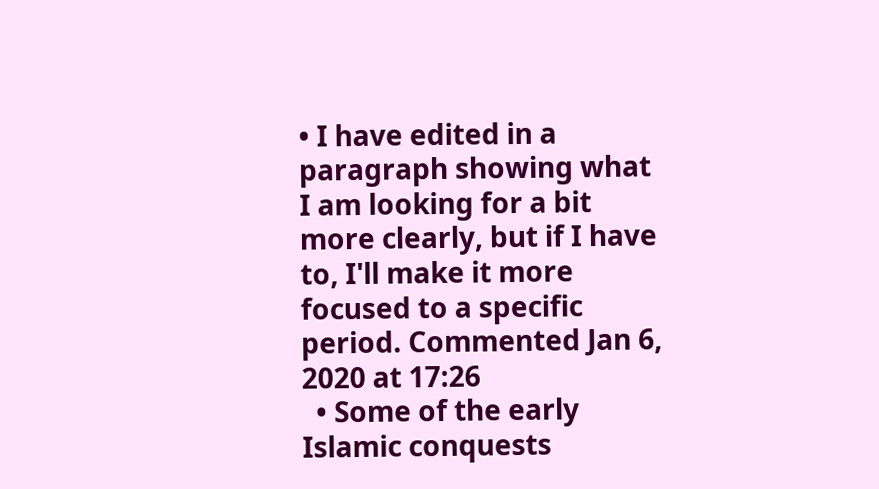• I have edited in a paragraph showing what I am looking for a bit more clearly, but if I have to, I'll make it more focused to a specific period. Commented Jan 6, 2020 at 17:26
  • Some of the early Islamic conquests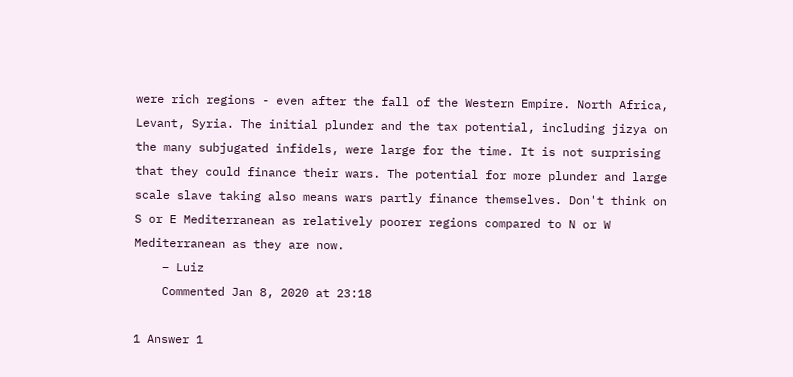were rich regions - even after the fall of the Western Empire. North Africa, Levant, Syria. The initial plunder and the tax potential, including jizya on the many subjugated infidels, were large for the time. It is not surprising that they could finance their wars. The potential for more plunder and large scale slave taking also means wars partly finance themselves. Don't think on S or E Mediterranean as relatively poorer regions compared to N or W Mediterranean as they are now.
    – Luiz
    Commented Jan 8, 2020 at 23:18

1 Answer 1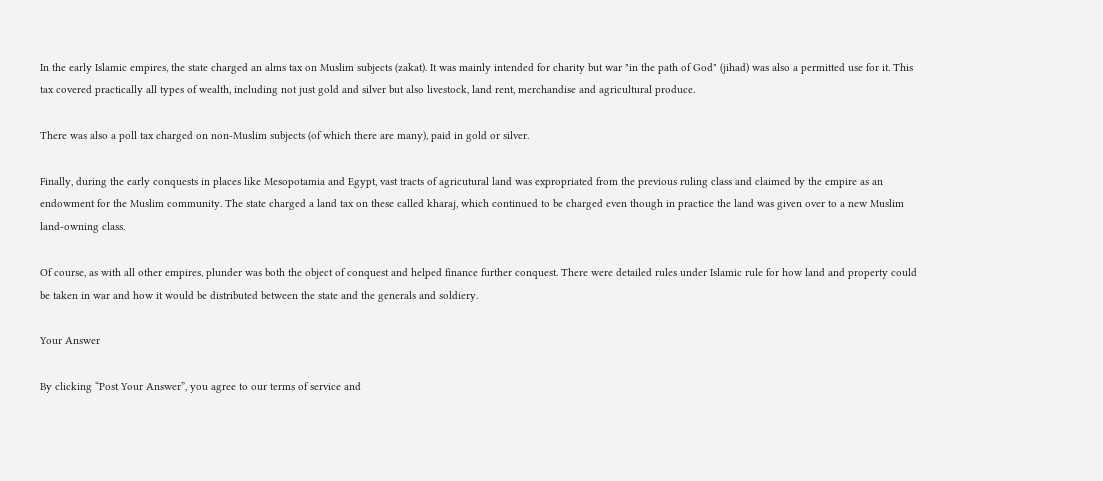In the early Islamic empires, the state charged an alms tax on Muslim subjects (zakat). It was mainly intended for charity but war "in the path of God" (jihad) was also a permitted use for it. This tax covered practically all types of wealth, including not just gold and silver but also livestock, land rent, merchandise and agricultural produce.

There was also a poll tax charged on non-Muslim subjects (of which there are many), paid in gold or silver.

Finally, during the early conquests in places like Mesopotamia and Egypt, vast tracts of agricutural land was expropriated from the previous ruling class and claimed by the empire as an endowment for the Muslim community. The state charged a land tax on these called kharaj, which continued to be charged even though in practice the land was given over to a new Muslim land-owning class.

Of course, as with all other empires, plunder was both the object of conquest and helped finance further conquest. There were detailed rules under Islamic rule for how land and property could be taken in war and how it would be distributed between the state and the generals and soldiery.

Your Answer

By clicking “Post Your Answer”, you agree to our terms of service and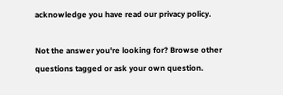acknowledge you have read our privacy policy.

Not the answer you're looking for? Browse other questions tagged or ask your own question.